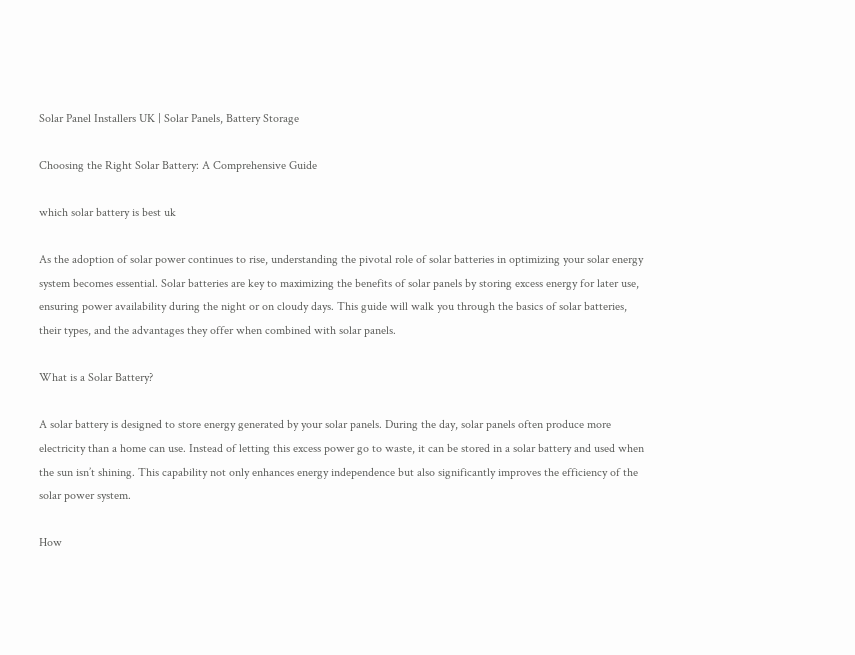Solar Panel Installers UK | Solar Panels, Battery Storage

Choosing the Right Solar Battery: A Comprehensive Guide

which solar battery is best uk

As the adoption of solar power continues to rise, understanding the pivotal role of solar batteries in optimizing your solar energy system becomes essential. Solar batteries are key to maximizing the benefits of solar panels by storing excess energy for later use, ensuring power availability during the night or on cloudy days. This guide will walk you through the basics of solar batteries, their types, and the advantages they offer when combined with solar panels.

What is a Solar Battery?

A solar battery is designed to store energy generated by your solar panels. During the day, solar panels often produce more electricity than a home can use. Instead of letting this excess power go to waste, it can be stored in a solar battery and used when the sun isn’t shining. This capability not only enhances energy independence but also significantly improves the efficiency of the solar power system.

How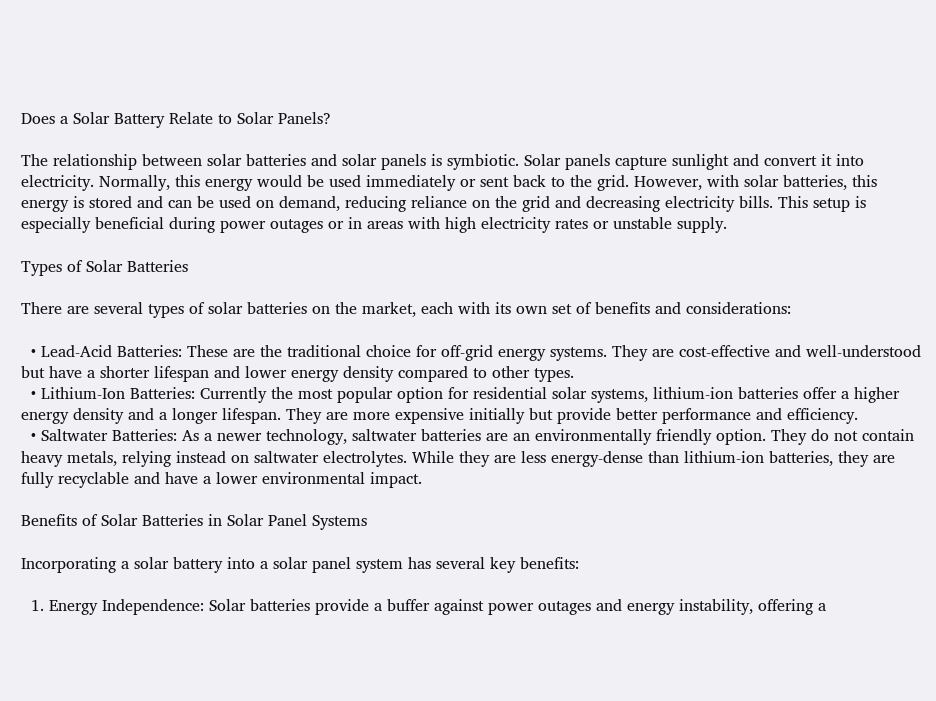Does a Solar Battery Relate to Solar Panels?

The relationship between solar batteries and solar panels is symbiotic. Solar panels capture sunlight and convert it into electricity. Normally, this energy would be used immediately or sent back to the grid. However, with solar batteries, this energy is stored and can be used on demand, reducing reliance on the grid and decreasing electricity bills. This setup is especially beneficial during power outages or in areas with high electricity rates or unstable supply.

Types of Solar Batteries

There are several types of solar batteries on the market, each with its own set of benefits and considerations:

  • Lead-Acid Batteries: These are the traditional choice for off-grid energy systems. They are cost-effective and well-understood but have a shorter lifespan and lower energy density compared to other types.
  • Lithium-Ion Batteries: Currently the most popular option for residential solar systems, lithium-ion batteries offer a higher energy density and a longer lifespan. They are more expensive initially but provide better performance and efficiency.
  • Saltwater Batteries: As a newer technology, saltwater batteries are an environmentally friendly option. They do not contain heavy metals, relying instead on saltwater electrolytes. While they are less energy-dense than lithium-ion batteries, they are fully recyclable and have a lower environmental impact.

Benefits of Solar Batteries in Solar Panel Systems

Incorporating a solar battery into a solar panel system has several key benefits:

  1. Energy Independence: Solar batteries provide a buffer against power outages and energy instability, offering a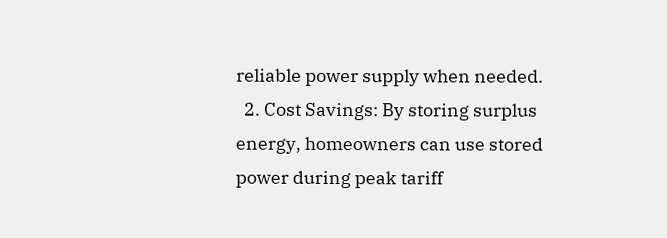reliable power supply when needed.
  2. Cost Savings: By storing surplus energy, homeowners can use stored power during peak tariff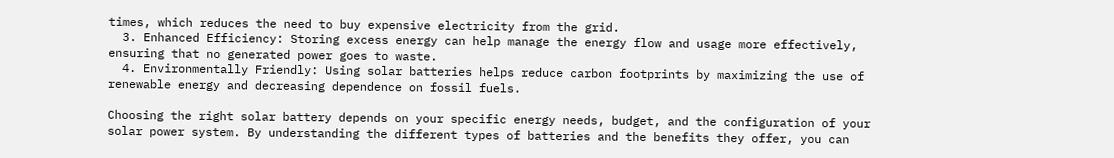times, which reduces the need to buy expensive electricity from the grid.
  3. Enhanced Efficiency: Storing excess energy can help manage the energy flow and usage more effectively, ensuring that no generated power goes to waste.
  4. Environmentally Friendly: Using solar batteries helps reduce carbon footprints by maximizing the use of renewable energy and decreasing dependence on fossil fuels.

Choosing the right solar battery depends on your specific energy needs, budget, and the configuration of your solar power system. By understanding the different types of batteries and the benefits they offer, you can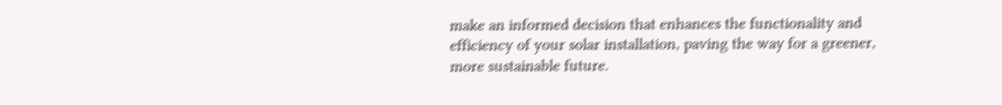make an informed decision that enhances the functionality and efficiency of your solar installation, paving the way for a greener, more sustainable future.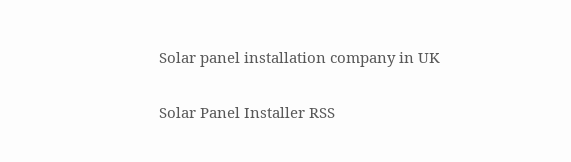Solar panel installation company in UK

Solar Panel Installer RSS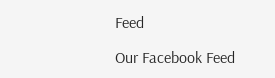Feed

Our Facebook Feed